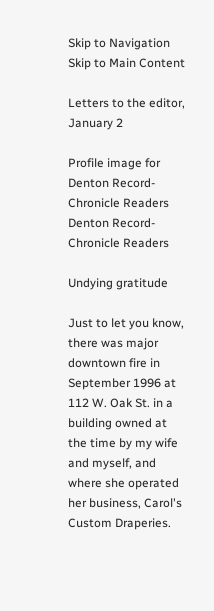Skip to Navigation Skip to Main Content

Letters to the editor, January 2

Profile image for Denton Record-Chronicle Readers
Denton Record-Chronicle Readers

Undying gratitude

Just to let you know, there was major downtown fire in September 1996 at 112 W. Oak St. in a building owned at the time by my wife and myself, and where she operated her business, Carol's Custom Draperies.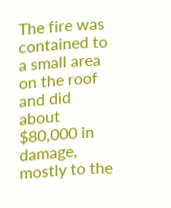The fire was contained to a small area on the roof and did about $80,000 in damage, mostly to the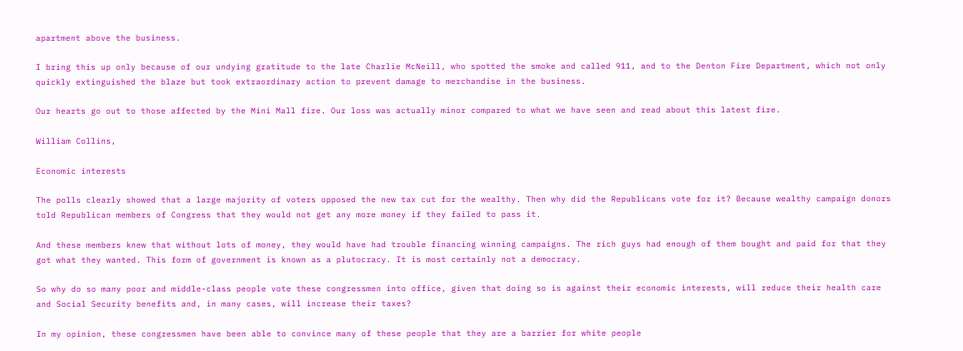apartment above the business.

I bring this up only because of our undying gratitude to the late Charlie McNeill, who spotted the smoke and called 911, and to the Denton Fire Department, which not only quickly extinguished the blaze but took extraordinary action to prevent damage to merchandise in the business.

Our hearts go out to those affected by the Mini Mall fire. Our loss was actually minor compared to what we have seen and read about this latest fire.

William Collins,

Economic interests

The polls clearly showed that a large majority of voters opposed the new tax cut for the wealthy. Then why did the Republicans vote for it? Because wealthy campaign donors told Republican members of Congress that they would not get any more money if they failed to pass it.

And these members knew that without lots of money, they would have had trouble financing winning campaigns. The rich guys had enough of them bought and paid for that they got what they wanted. This form of government is known as a plutocracy. It is most certainly not a democracy.

So why do so many poor and middle-class people vote these congressmen into office, given that doing so is against their economic interests, will reduce their health care and Social Security benefits and, in many cases, will increase their taxes?

In my opinion, these congressmen have been able to convince many of these people that they are a barrier for white people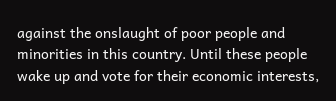against the onslaught of poor people and minorities in this country. Until these people wake up and vote for their economic interests,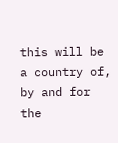this will be a country of, by and for the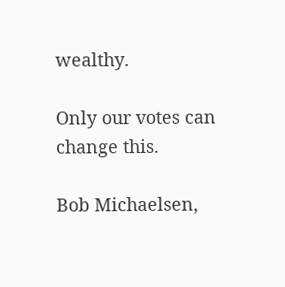wealthy.

Only our votes can change this.

Bob Michaelsen,